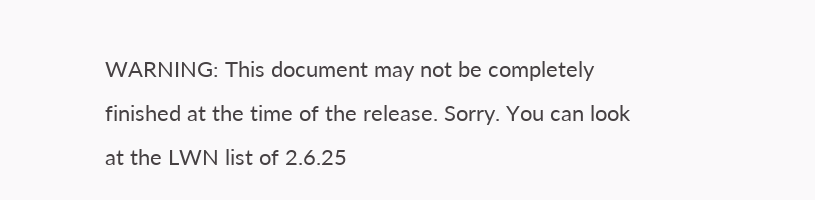WARNING: This document may not be completely finished at the time of the release. Sorry. You can look at the LWN list of 2.6.25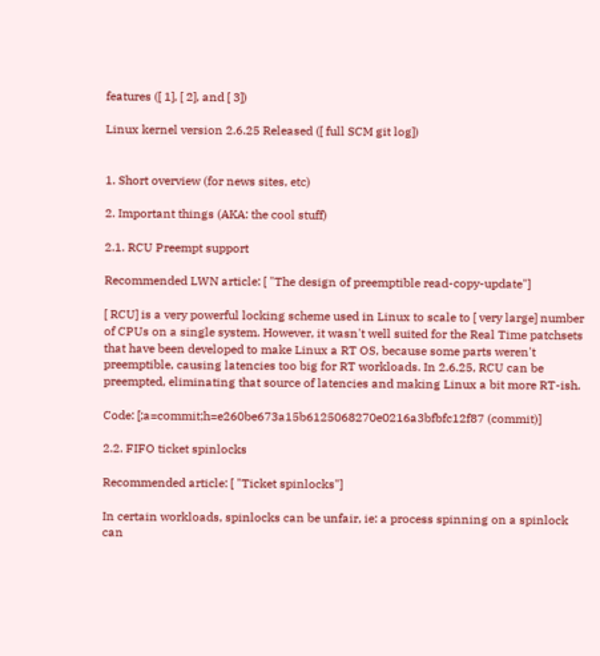features ([ 1], [ 2], and [ 3])

Linux kernel version 2.6.25 Released ([ full SCM git log])


1. Short overview (for news sites, etc)

2. Important things (AKA: the cool stuff)

2.1. RCU Preempt support

Recommended LWN article: [ "The design of preemptible read-copy-update"]

[ RCU] is a very powerful locking scheme used in Linux to scale to [ very large] number of CPUs on a single system. However, it wasn't well suited for the Real Time patchsets that have been developed to make Linux a RT OS, because some parts weren't preemptible, causing latencies too big for RT workloads. In 2.6.25, RCU can be preempted, eliminating that source of latencies and making Linux a bit more RT-ish.

Code: [;a=commit;h=e260be673a15b6125068270e0216a3bfbfc12f87 (commit)]

2.2. FIFO ticket spinlocks

Recommended article: [ "Ticket spinlocks"]

In certain workloads, spinlocks can be unfair, ie: a process spinning on a spinlock can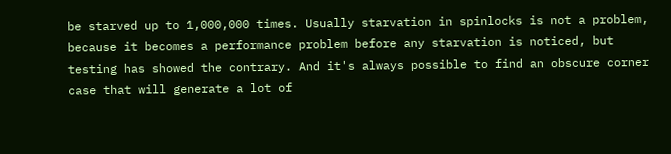be starved up to 1,000,000 times. Usually starvation in spinlocks is not a problem, because it becomes a performance problem before any starvation is noticed, but testing has showed the contrary. And it's always possible to find an obscure corner case that will generate a lot of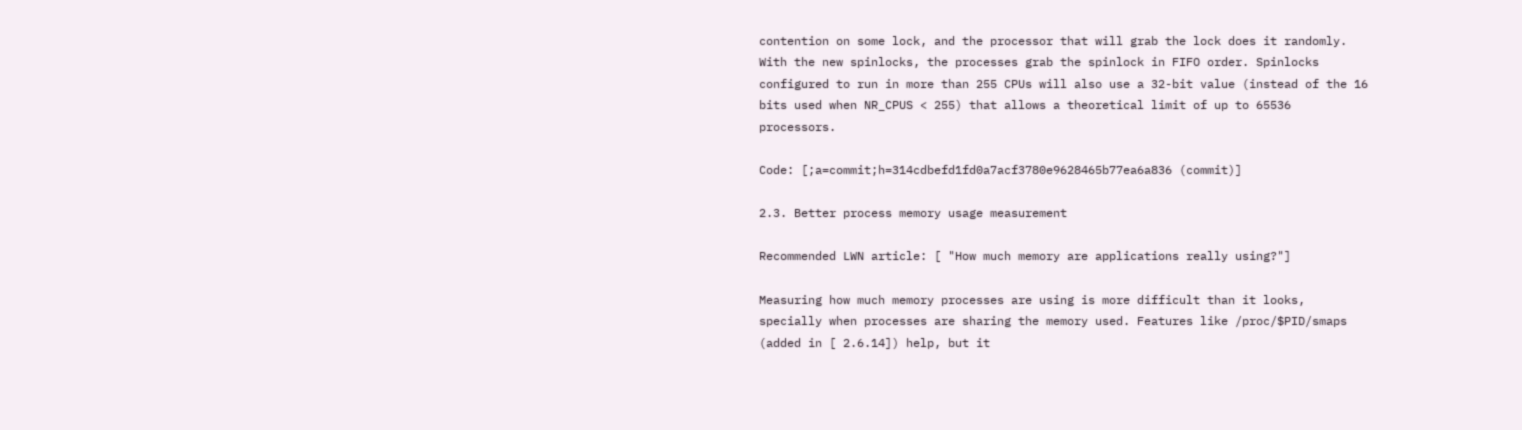contention on some lock, and the processor that will grab the lock does it randomly. With the new spinlocks, the processes grab the spinlock in FIFO order. Spinlocks configured to run in more than 255 CPUs will also use a 32-bit value (instead of the 16 bits used when NR_CPUS < 255) that allows a theoretical limit of up to 65536 processors.

Code: [;a=commit;h=314cdbefd1fd0a7acf3780e9628465b77ea6a836 (commit)]

2.3. Better process memory usage measurement

Recommended LWN article: [ "How much memory are applications really using?"]

Measuring how much memory processes are using is more difficult than it looks, specially when processes are sharing the memory used. Features like /proc/$PID/smaps (added in [ 2.6.14]) help, but it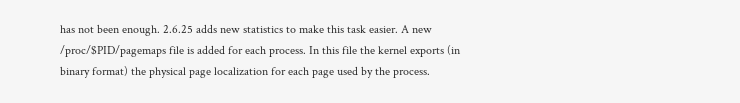has not been enough. 2.6.25 adds new statistics to make this task easier. A new /proc/$PID/pagemaps file is added for each process. In this file the kernel exports (in binary format) the physical page localization for each page used by the process.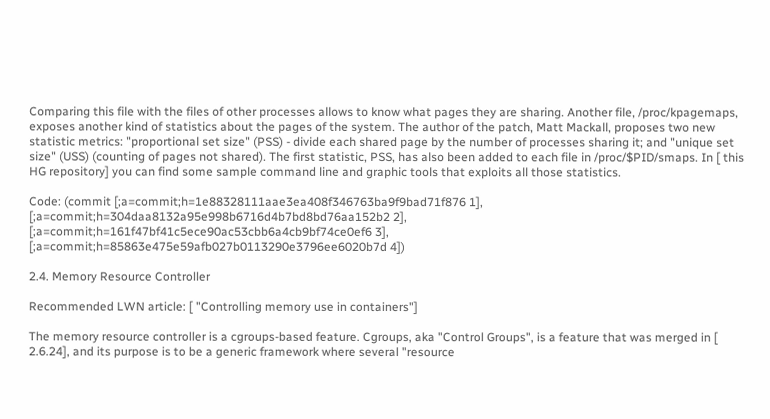Comparing this file with the files of other processes allows to know what pages they are sharing. Another file, /proc/kpagemaps, exposes another kind of statistics about the pages of the system. The author of the patch, Matt Mackall, proposes two new statistic metrics: "proportional set size" (PSS) - divide each shared page by the number of processes sharing it; and "unique set size" (USS) (counting of pages not shared). The first statistic, PSS, has also been added to each file in /proc/$PID/smaps. In [ this HG repository] you can find some sample command line and graphic tools that exploits all those statistics.

Code: (commit [;a=commit;h=1e88328111aae3ea408f346763ba9f9bad71f876 1], [;a=commit;h=304daa8132a95e998b6716d4b7bd8bd76aa152b2 2], [;a=commit;h=161f47bf41c5ece90ac53cbb6a4cb9bf74ce0ef6 3], [;a=commit;h=85863e475e59afb027b0113290e3796ee6020b7d 4])

2.4. Memory Resource Controller

Recommended LWN article: [ "Controlling memory use in containers"]

The memory resource controller is a cgroups-based feature. Cgroups, aka "Control Groups", is a feature that was merged in [ 2.6.24], and its purpose is to be a generic framework where several "resource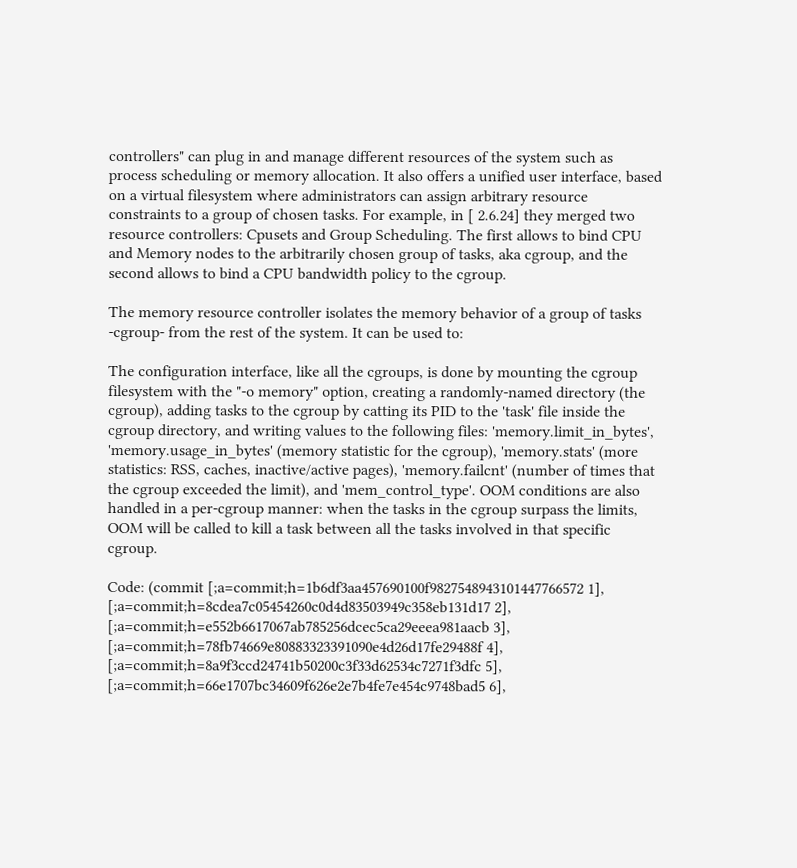controllers" can plug in and manage different resources of the system such as process scheduling or memory allocation. It also offers a unified user interface, based on a virtual filesystem where administrators can assign arbitrary resource constraints to a group of chosen tasks. For example, in [ 2.6.24] they merged two resource controllers: Cpusets and Group Scheduling. The first allows to bind CPU and Memory nodes to the arbitrarily chosen group of tasks, aka cgroup, and the second allows to bind a CPU bandwidth policy to the cgroup.

The memory resource controller isolates the memory behavior of a group of tasks -cgroup- from the rest of the system. It can be used to:

The configuration interface, like all the cgroups, is done by mounting the cgroup filesystem with the "-o memory" option, creating a randomly-named directory (the cgroup), adding tasks to the cgroup by catting its PID to the 'task' file inside the cgroup directory, and writing values to the following files: 'memory.limit_in_bytes', 'memory.usage_in_bytes' (memory statistic for the cgroup), 'memory.stats' (more statistics: RSS, caches, inactive/active pages), 'memory.failcnt' (number of times that the cgroup exceeded the limit), and 'mem_control_type'. OOM conditions are also handled in a per-cgroup manner: when the tasks in the cgroup surpass the limits, OOM will be called to kill a task between all the tasks involved in that specific cgroup.

Code: (commit [;a=commit;h=1b6df3aa457690100f9827548943101447766572 1], [;a=commit;h=8cdea7c05454260c0d4d83503949c358eb131d17 2], [;a=commit;h=e552b6617067ab785256dcec5ca29eeea981aacb 3], [;a=commit;h=78fb74669e80883323391090e4d26d17fe29488f 4], [;a=commit;h=8a9f3ccd24741b50200c3f33d62534c7271f3dfc 5], [;a=commit;h=66e1707bc34609f626e2e7b4fe7e454c9748bad5 6],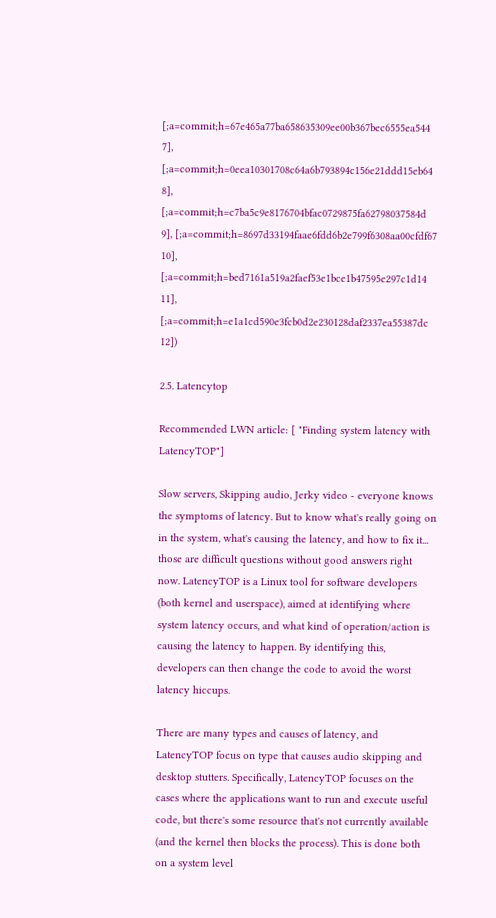[;a=commit;h=67e465a77ba658635309ee00b367bec6555ea544 7], [;a=commit;h=0eea10301708c64a6b793894c156e21ddd15eb64 8], [;a=commit;h=c7ba5c9e8176704bfac0729875fa62798037584d 9], [;a=commit;h=8697d33194faae6fdd6b2e799f6308aa00cfdf67 10], [;a=commit;h=bed7161a519a2faef53e1bce1b47595e297c1d14 11], [;a=commit;h=e1a1cd590e3fcb0d2e230128daf2337ea55387dc 12])

2.5. Latencytop

Recommended LWN article: [ "Finding system latency with LatencyTOP"]

Slow servers, Skipping audio, Jerky video - everyone knows the symptoms of latency. But to know what's really going on in the system, what's causing the latency, and how to fix it... those are difficult questions without good answers right now. LatencyTOP is a Linux tool for software developers (both kernel and userspace), aimed at identifying where system latency occurs, and what kind of operation/action is causing the latency to happen. By identifying this, developers can then change the code to avoid the worst latency hiccups.

There are many types and causes of latency, and LatencyTOP focus on type that causes audio skipping and desktop stutters. Specifically, LatencyTOP focuses on the cases where the applications want to run and execute useful code, but there's some resource that's not currently available (and the kernel then blocks the process). This is done both on a system level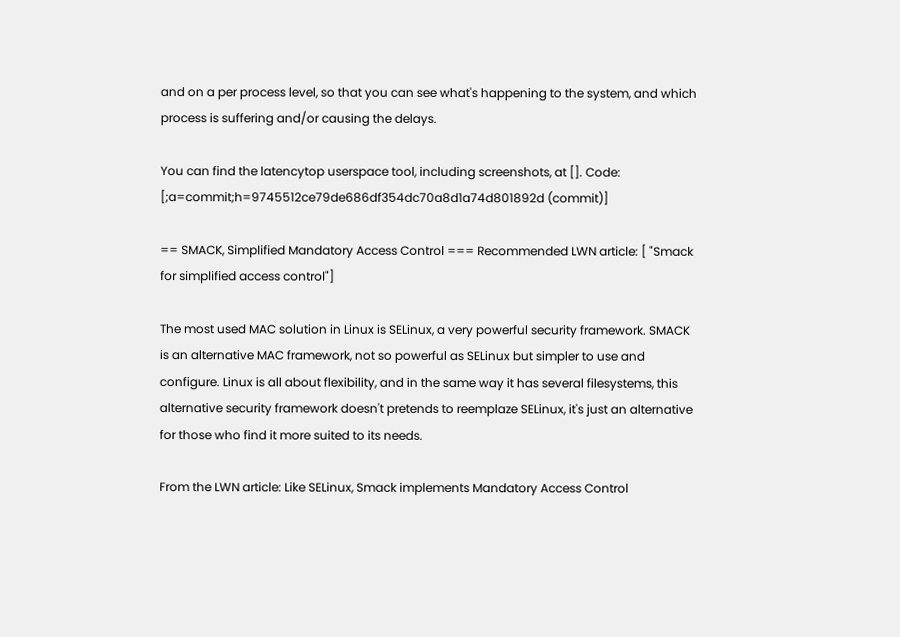and on a per process level, so that you can see what's happening to the system, and which process is suffering and/or causing the delays.

You can find the latencytop userspace tool, including screenshots, at []. Code: [;a=commit;h=9745512ce79de686df354dc70a8d1a74d801892d (commit)]

== SMACK, Simplified Mandatory Access Control === Recommended LWN article: [ "Smack for simplified access control"]

The most used MAC solution in Linux is SELinux, a very powerful security framework. SMACK is an alternative MAC framework, not so powerful as SELinux but simpler to use and configure. Linux is all about flexibility, and in the same way it has several filesystems, this alternative security framework doesn't pretends to reemplaze SELinux, it's just an alternative for those who find it more suited to its needs.

From the LWN article: Like SELinux, Smack implements Mandatory Access Control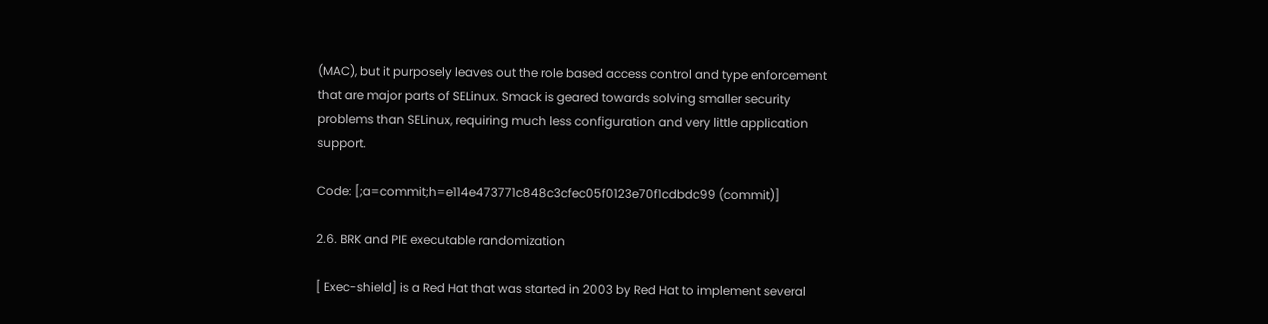(MAC), but it purposely leaves out the role based access control and type enforcement that are major parts of SELinux. Smack is geared towards solving smaller security problems than SELinux, requiring much less configuration and very little application support.

Code: [;a=commit;h=e114e473771c848c3cfec05f0123e70f1cdbdc99 (commit)]

2.6. BRK and PIE executable randomization

[ Exec-shield] is a Red Hat that was started in 2003 by Red Hat to implement several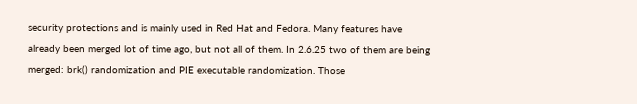security protections and is mainly used in Red Hat and Fedora. Many features have already been merged lot of time ago, but not all of them. In 2.6.25 two of them are being merged: brk() randomization and PIE executable randomization. Those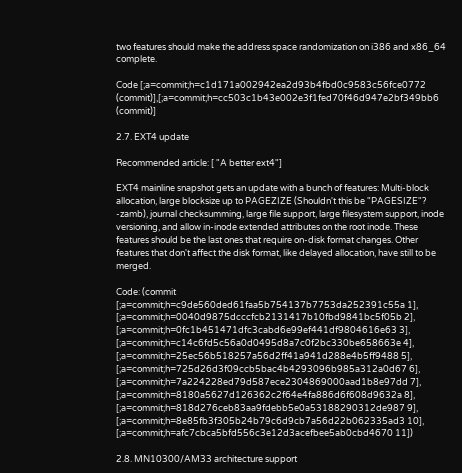two features should make the address space randomization on i386 and x86_64 complete.

Code [;a=commit;h=c1d171a002942ea2d93b4fbd0c9583c56fce0772 (commit)],[;a=commit;h=cc503c1b43e002e3f1fed70f46d947e2bf349bb6 (commit)]

2.7. EXT4 update

Recommended article: [ "A better ext4"]

EXT4 mainline snapshot gets an update with a bunch of features: Multi-block allocation, large blocksize up to PAGEZIZE (Shouldn't this be "PAGESIZE"? -zamb), journal checksumming, large file support, large filesystem support, inode versioning, and allow in-inode extended attributes on the root inode. These features should be the last ones that require on-disk format changes. Other features that don't affect the disk format, like delayed allocation, have still to be merged.

Code: (commit [;a=commit;h=c9de560ded61faa5b754137b7753da252391c55a 1], [;a=commit;h=0040d9875dcccfcb2131417b10fbd9841bc5f05b 2], [;a=commit;h=0fc1b451471dfc3cabd6e99ef441df9804616e63 3], [;a=commit;h=c14c6fd5c56a0d0495d8a7c0f2bc330be658663e 4], [;a=commit;h=25ec56b518257a56d2ff41a941d288e4b5ff9488 5], [;a=commit;h=725d26d3f09ccb5bac4b4293096b985a312a0d67 6], [;a=commit;h=7a224228ed79d587ece2304869000aad1b8e97dd 7], [;a=commit;h=8180a5627d126362c2f64e4fa886d6f608d9632a 8], [;a=commit;h=818d276ceb83aa9fdebb5e0a53188290312de987 9], [;a=commit;h=8e85fb3f305b24b79c6d9cb7a56d22b062335ad3 10], [;a=commit;h=afc7cbca5bfd556c3e12d3acefbee5ab0cbd4670 11])

2.8. MN10300/AM33 architecture support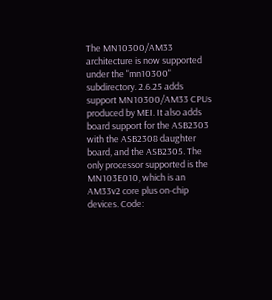The MN10300/AM33 architecture is now supported under the "mn10300" subdirectory. 2.6.25 adds support MN10300/AM33 CPUs produced by MEI. It also adds board support for the ASB2303 with the ASB2308 daughter board, and the ASB2305. The only processor supported is the MN103E010, which is an AM33v2 core plus on-chip devices. Code: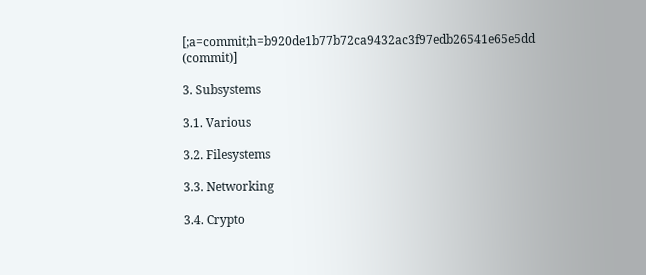[;a=commit;h=b920de1b77b72ca9432ac3f97edb26541e65e5dd (commit)]

3. Subsystems

3.1. Various

3.2. Filesystems

3.3. Networking

3.4. Crypto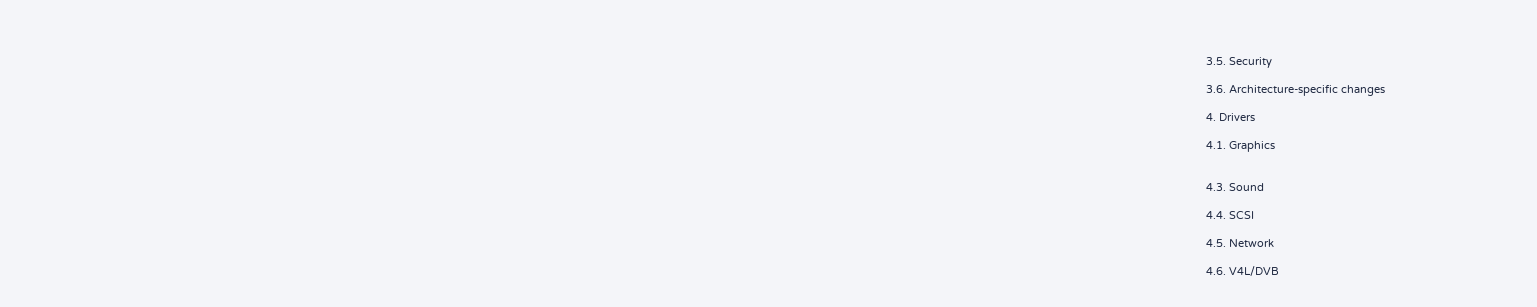3.5. Security

3.6. Architecture-specific changes

4. Drivers

4.1. Graphics


4.3. Sound

4.4. SCSI

4.5. Network

4.6. V4L/DVB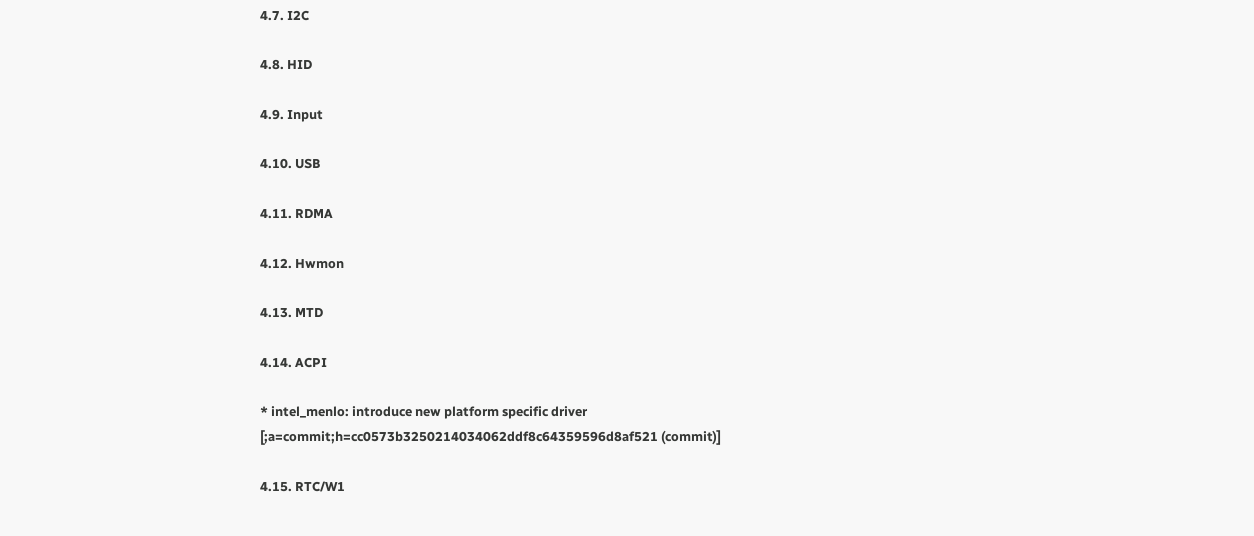4.7. I2C

4.8. HID

4.9. Input

4.10. USB

4.11. RDMA

4.12. Hwmon

4.13. MTD

4.14. ACPI

* intel_menlo: introduce new platform specific driver [;a=commit;h=cc0573b3250214034062ddf8c64359596d8af521 (commit)]

4.15. RTC/W1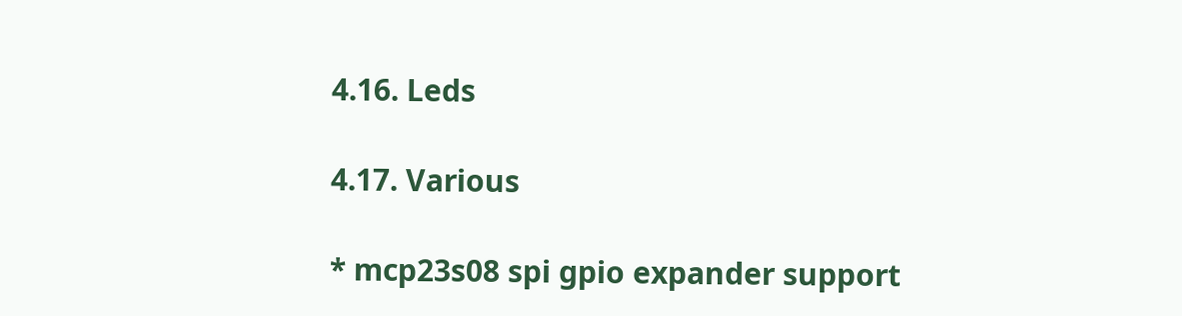4.16. Leds

4.17. Various

* mcp23s08 spi gpio expander support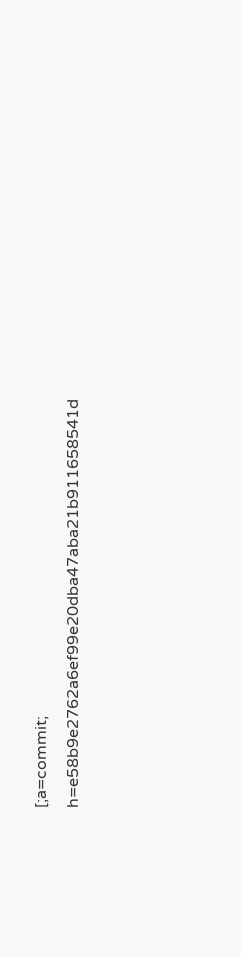[;a=commit; h=e58b9e2762a6ef99e20dba47aba21b911658541d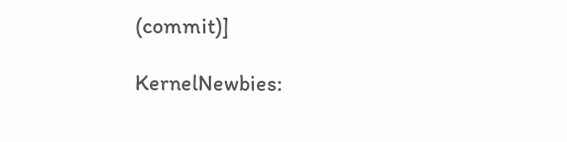(commit)]

KernelNewbies: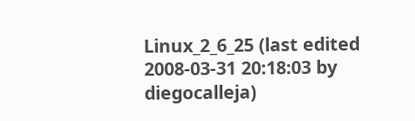Linux_2_6_25 (last edited 2008-03-31 20:18:03 by diegocalleja)